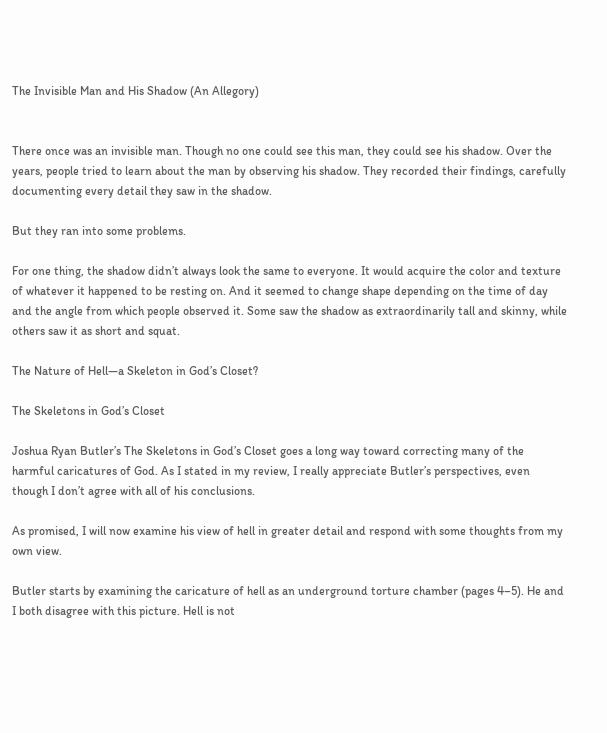The Invisible Man and His Shadow (An Allegory)


There once was an invisible man. Though no one could see this man, they could see his shadow. Over the years, people tried to learn about the man by observing his shadow. They recorded their findings, carefully documenting every detail they saw in the shadow.

But they ran into some problems.

For one thing, the shadow didn’t always look the same to everyone. It would acquire the color and texture of whatever it happened to be resting on. And it seemed to change shape depending on the time of day and the angle from which people observed it. Some saw the shadow as extraordinarily tall and skinny, while others saw it as short and squat.

The Nature of Hell—a Skeleton in God’s Closet?

The Skeletons in God’s Closet

Joshua Ryan Butler’s The Skeletons in God’s Closet goes a long way toward correcting many of the harmful caricatures of God. As I stated in my review, I really appreciate Butler’s perspectives, even though I don’t agree with all of his conclusions.

As promised, I will now examine his view of hell in greater detail and respond with some thoughts from my own view.

Butler starts by examining the caricature of hell as an underground torture chamber (pages 4–5). He and I both disagree with this picture. Hell is not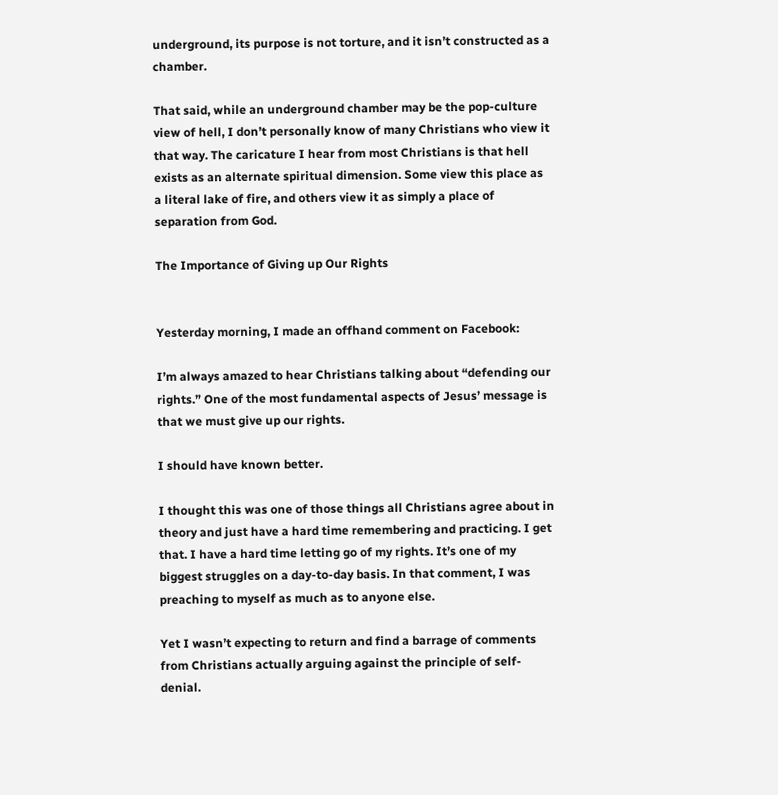underground, its purpose is not torture, and it isn’t constructed as a chamber.

That said, while an underground chamber may be the pop-culture view of hell, I don’t personally know of many Christians who view it that way. The caricature I hear from most Christians is that hell exists as an alternate spiritual dimension. Some view this place as a literal lake of fire, and others view it as simply a place of separation from God.

The Importance of Giving up Our Rights


Yesterday morning, I made an offhand comment on Facebook:

I’m always amazed to hear Christians talking about “defending our rights.” One of the most fundamental aspects of Jesus’ message is that we must give up our rights.

I should have known better.

I thought this was one of those things all Christians agree about in theory and just have a hard time remembering and practicing. I get that. I have a hard time letting go of my rights. It’s one of my biggest struggles on a day-to-day basis. In that comment, I was preaching to myself as much as to anyone else.

Yet I wasn’t expecting to return and find a barrage of comments from Christians actually arguing against the principle of self-denial.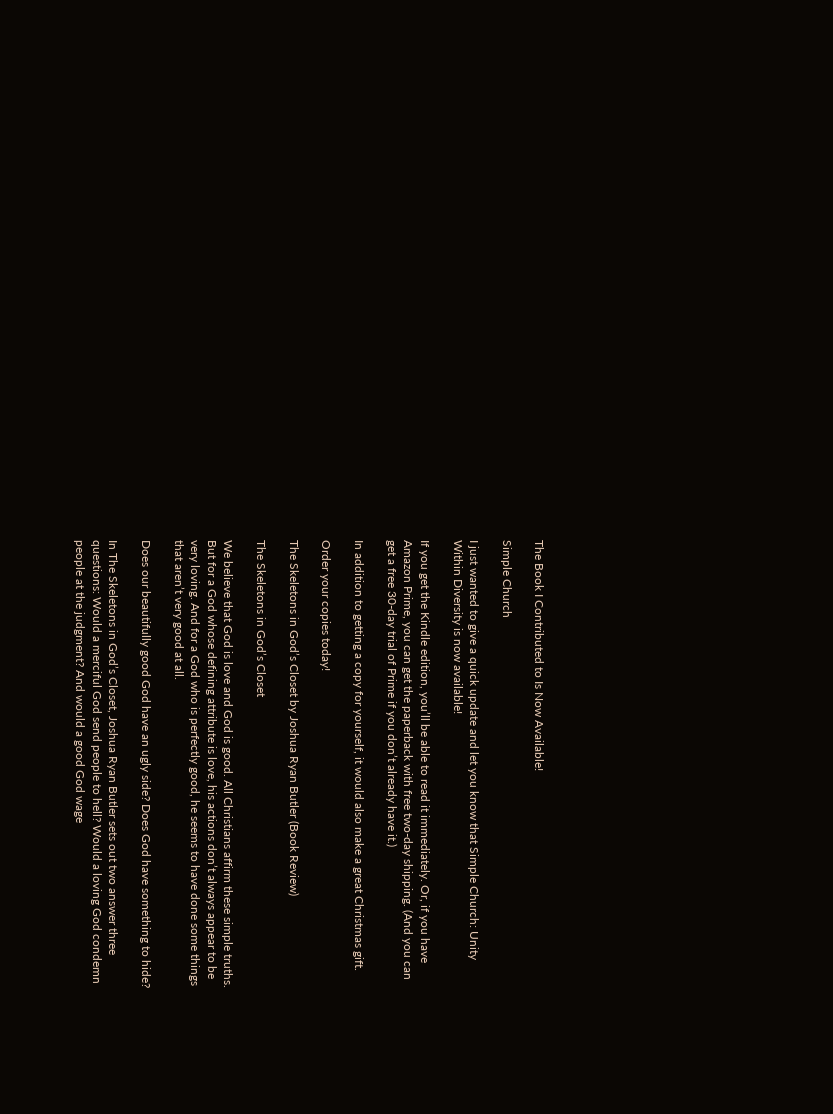The Book I Contributed to Is Now Available!

Simple Church

I just wanted to give a quick update and let you know that Simple Church: Unity Within Diversity is now available!

If you get the Kindle edition, you’ll be able to read it immediately. Or, if you have Amazon Prime, you can get the paperback with free two-day shipping. (And you can get a free 30-day trial of Prime if you don’t already have it.)

In addition to getting a copy for yourself, it would also make a great Christmas gift.

Order your copies today!

The Skeletons in God’s Closet by Joshua Ryan Butler (Book Review)

The Skeletons in God’s Closet

We believe that God is love and God is good. All Christians affirm these simple truths. But for a God whose defining attribute is love, his actions don’t always appear to be very loving. And for a God who is perfectly good, he seems to have done some things that aren’t very good at all.

Does our beautifully good God have an ugly side? Does God have something to hide?

In The Skeletons in God’s Closet, Joshua Ryan Butler sets out two answer three questions: Would a merciful God send people to hell? Would a loving God condemn people at the judgment? And would a good God wage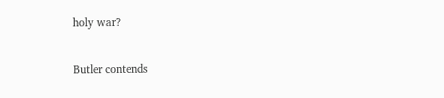holy war?

Butler contends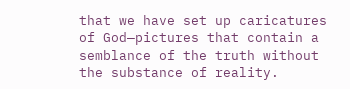that we have set up caricatures of God—pictures that contain a semblance of the truth without the substance of reality.